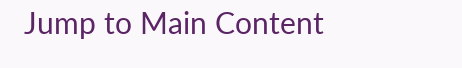Jump to Main Content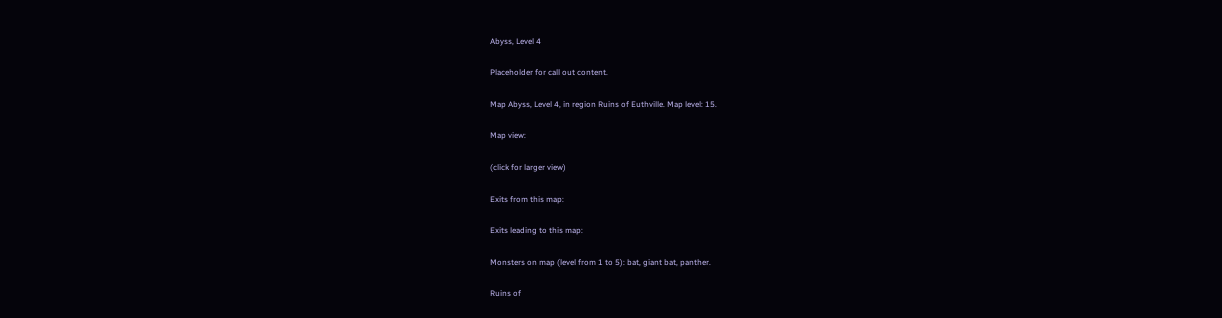Abyss, Level 4

Placeholder for call out content.

Map Abyss, Level 4, in region Ruins of Euthville. Map level: 15.

Map view:

(click for larger view)

Exits from this map:

Exits leading to this map:

Monsters on map (level from 1 to 5): bat, giant bat, panther.

Ruins of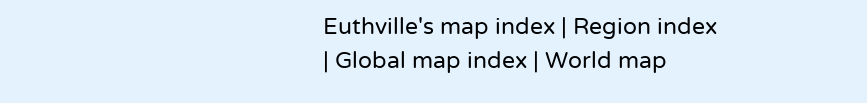Euthville's map index | Region index | Global map index | World map